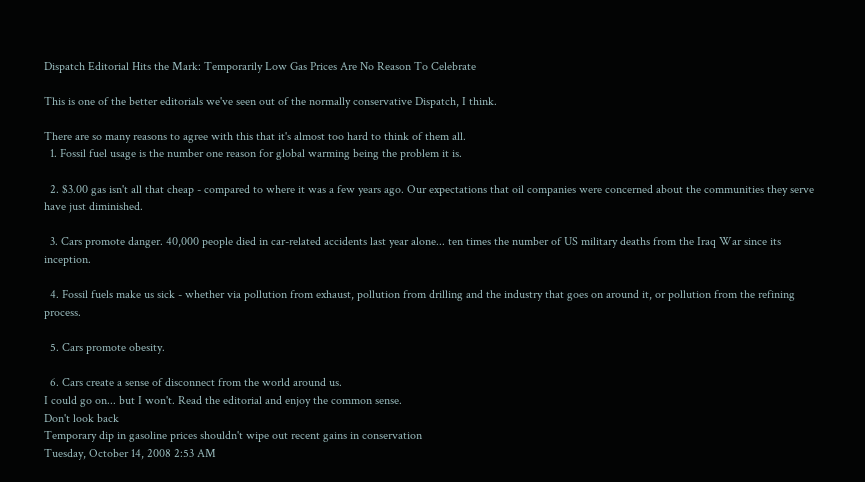Dispatch Editorial Hits the Mark: Temporarily Low Gas Prices Are No Reason To Celebrate

This is one of the better editorials we've seen out of the normally conservative Dispatch, I think.

There are so many reasons to agree with this that it's almost too hard to think of them all.
  1. Fossil fuel usage is the number one reason for global warming being the problem it is.

  2. $3.00 gas isn't all that cheap - compared to where it was a few years ago. Our expectations that oil companies were concerned about the communities they serve have just diminished.

  3. Cars promote danger. 40,000 people died in car-related accidents last year alone... ten times the number of US military deaths from the Iraq War since its inception.

  4. Fossil fuels make us sick - whether via pollution from exhaust, pollution from drilling and the industry that goes on around it, or pollution from the refining process.

  5. Cars promote obesity.

  6. Cars create a sense of disconnect from the world around us.
I could go on... but I won't. Read the editorial and enjoy the common sense.
Don't look back
Temporary dip in gasoline prices shouldn't wipe out recent gains in conservation
Tuesday, October 14, 2008 2:53 AM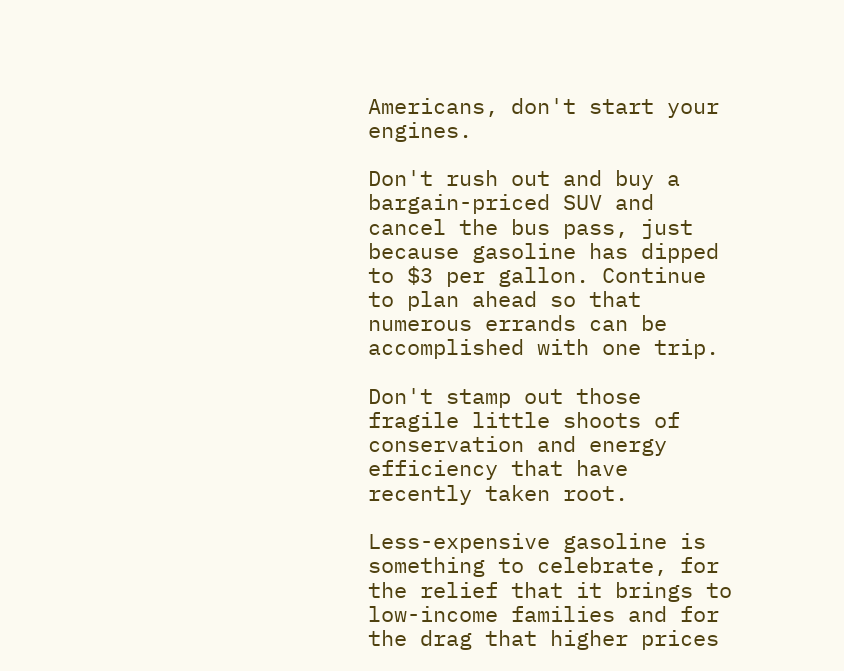Americans, don't start your engines.

Don't rush out and buy a bargain-priced SUV and cancel the bus pass, just because gasoline has dipped to $3 per gallon. Continue to plan ahead so that numerous errands can be accomplished with one trip.

Don't stamp out those fragile little shoots of conservation and energy efficiency that have recently taken root.

Less-expensive gasoline is something to celebrate, for the relief that it brings to low-income families and for the drag that higher prices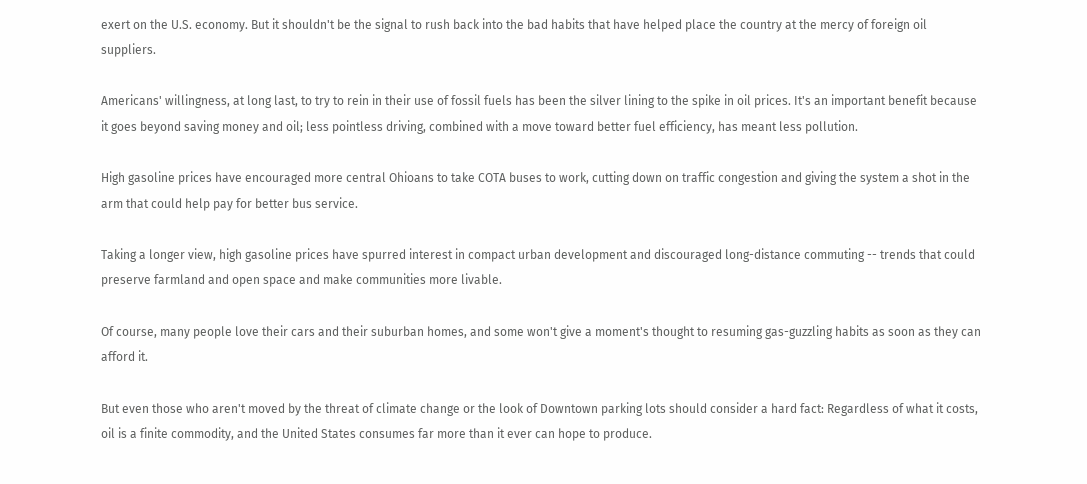exert on the U.S. economy. But it shouldn't be the signal to rush back into the bad habits that have helped place the country at the mercy of foreign oil suppliers.

Americans' willingness, at long last, to try to rein in their use of fossil fuels has been the silver lining to the spike in oil prices. It's an important benefit because it goes beyond saving money and oil; less pointless driving, combined with a move toward better fuel efficiency, has meant less pollution.

High gasoline prices have encouraged more central Ohioans to take COTA buses to work, cutting down on traffic congestion and giving the system a shot in the arm that could help pay for better bus service.

Taking a longer view, high gasoline prices have spurred interest in compact urban development and discouraged long-distance commuting -- trends that could preserve farmland and open space and make communities more livable.

Of course, many people love their cars and their suburban homes, and some won't give a moment's thought to resuming gas-guzzling habits as soon as they can afford it.

But even those who aren't moved by the threat of climate change or the look of Downtown parking lots should consider a hard fact: Regardless of what it costs, oil is a finite commodity, and the United States consumes far more than it ever can hope to produce.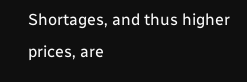Shortages, and thus higher prices, are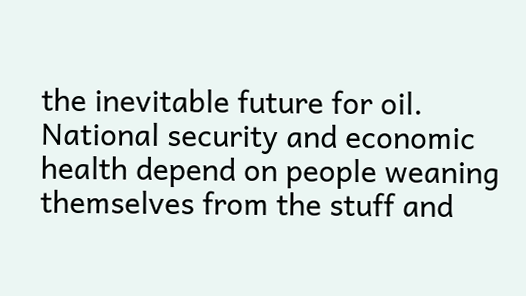the inevitable future for oil. National security and economic health depend on people weaning themselves from the stuff and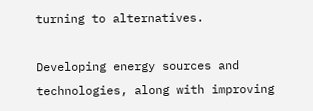turning to alternatives.

Developing energy sources and technologies, along with improving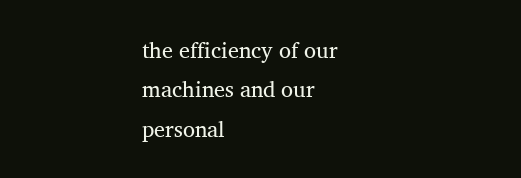the efficiency of our machines and our personal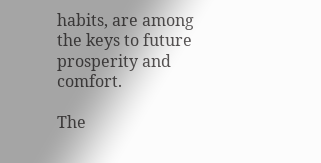habits, are among the keys to future prosperity and comfort.

The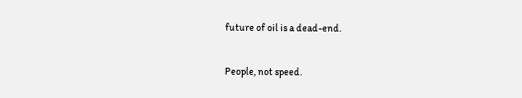future of oil is a dead-end.

People, not speed.